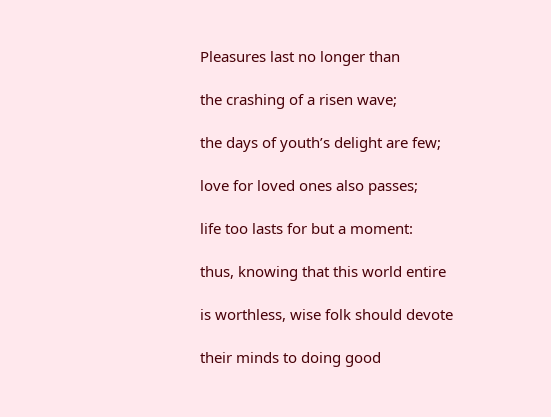Pleasures last no longer than

the crashing of a risen wave;

the days of youth’s delight are few;

love for loved ones also passes;

life too lasts for but a moment:

thus, knowing that this world entire

is worthless, wise folk should devote

their minds to doing good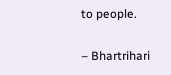to people.

– Bhartrihari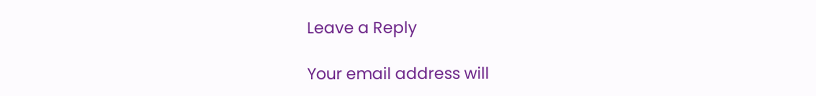Leave a Reply

Your email address will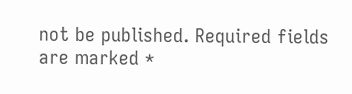not be published. Required fields are marked *